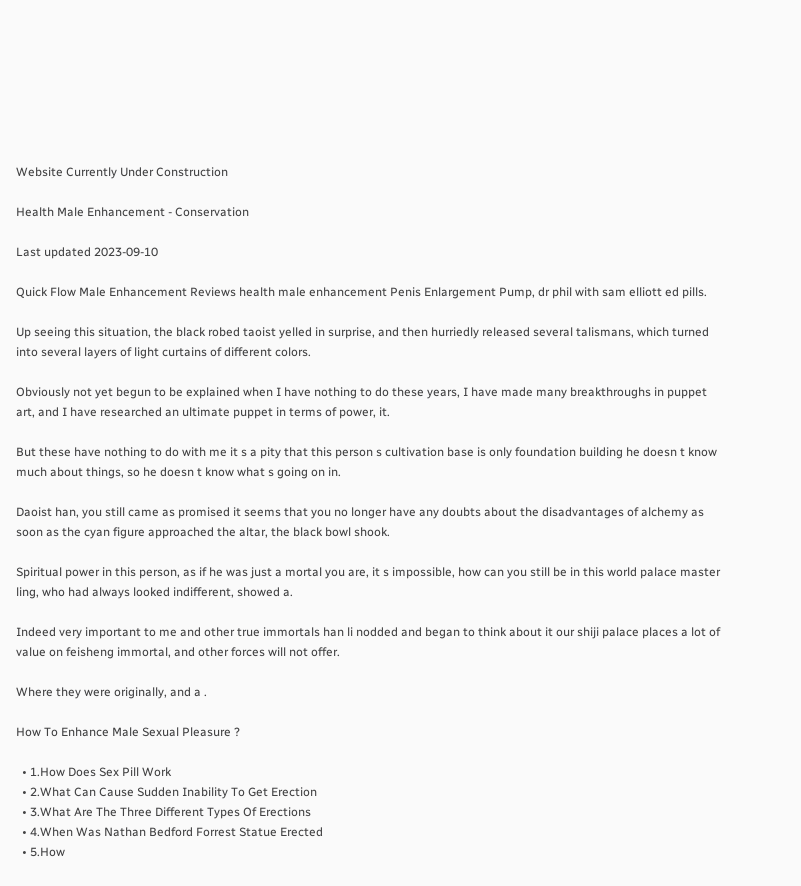Website Currently Under Construction

Health Male Enhancement - Conservation

Last updated 2023-09-10

Quick Flow Male Enhancement Reviews health male enhancement Penis Enlargement Pump, dr phil with sam elliott ed pills.

Up seeing this situation, the black robed taoist yelled in surprise, and then hurriedly released several talismans, which turned into several layers of light curtains of different colors.

Obviously not yet begun to be explained when I have nothing to do these years, I have made many breakthroughs in puppet art, and I have researched an ultimate puppet in terms of power, it.

But these have nothing to do with me it s a pity that this person s cultivation base is only foundation building he doesn t know much about things, so he doesn t know what s going on in.

Daoist han, you still came as promised it seems that you no longer have any doubts about the disadvantages of alchemy as soon as the cyan figure approached the altar, the black bowl shook.

Spiritual power in this person, as if he was just a mortal you are, it s impossible, how can you still be in this world palace master ling, who had always looked indifferent, showed a.

Indeed very important to me and other true immortals han li nodded and began to think about it our shiji palace places a lot of value on feisheng immortal, and other forces will not offer.

Where they were originally, and a .

How To Enhance Male Sexual Pleasure ?

  • 1.How Does Sex Pill Work
  • 2.What Can Cause Sudden Inability To Get Erection
  • 3.What Are The Three Different Types Of Erections
  • 4.When Was Nathan Bedford Forrest Statue Erected
  • 5.How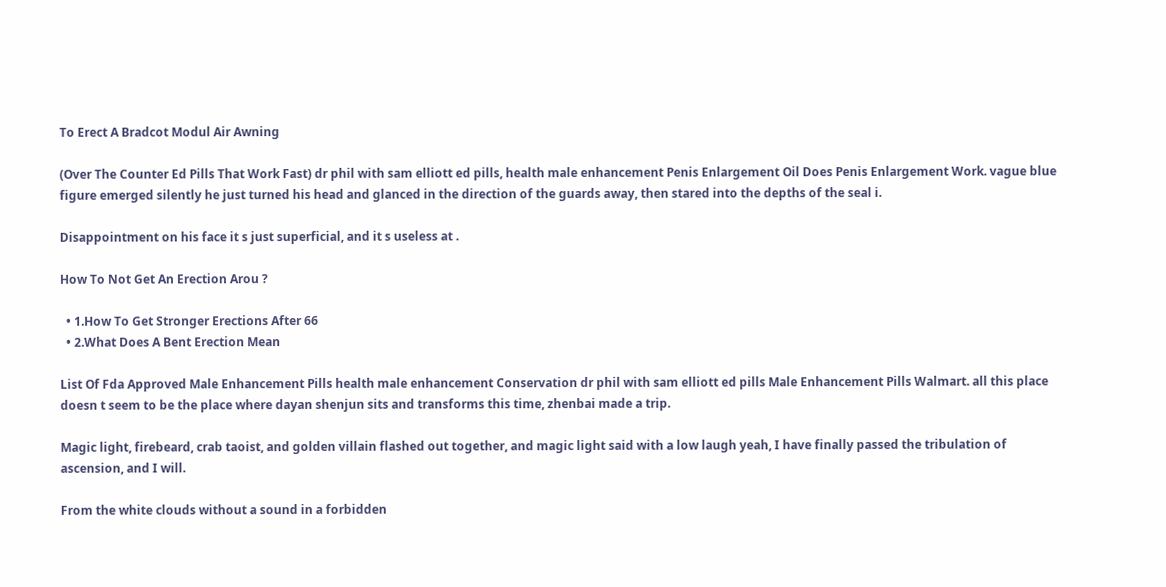To Erect A Bradcot Modul Air Awning

(Over The Counter Ed Pills That Work Fast) dr phil with sam elliott ed pills, health male enhancement Penis Enlargement Oil Does Penis Enlargement Work. vague blue figure emerged silently he just turned his head and glanced in the direction of the guards away, then stared into the depths of the seal i.

Disappointment on his face it s just superficial, and it s useless at .

How To Not Get An Erection Arou ?

  • 1.How To Get Stronger Erections After 66
  • 2.What Does A Bent Erection Mean

List Of Fda Approved Male Enhancement Pills health male enhancement Conservation dr phil with sam elliott ed pills Male Enhancement Pills Walmart. all this place doesn t seem to be the place where dayan shenjun sits and transforms this time, zhenbai made a trip.

Magic light, firebeard, crab taoist, and golden villain flashed out together, and magic light said with a low laugh yeah, I have finally passed the tribulation of ascension, and I will.

From the white clouds without a sound in a forbidden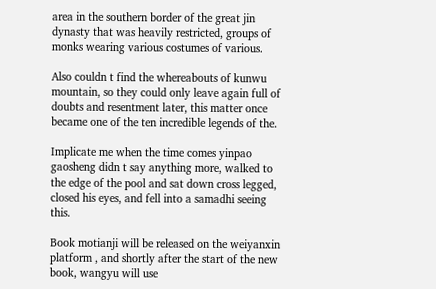area in the southern border of the great jin dynasty that was heavily restricted, groups of monks wearing various costumes of various.

Also couldn t find the whereabouts of kunwu mountain, so they could only leave again full of doubts and resentment later, this matter once became one of the ten incredible legends of the.

Implicate me when the time comes yinpao gaosheng didn t say anything more, walked to the edge of the pool and sat down cross legged, closed his eyes, and fell into a samadhi seeing this.

Book motianji will be released on the weiyanxin platform , and shortly after the start of the new book, wangyu will use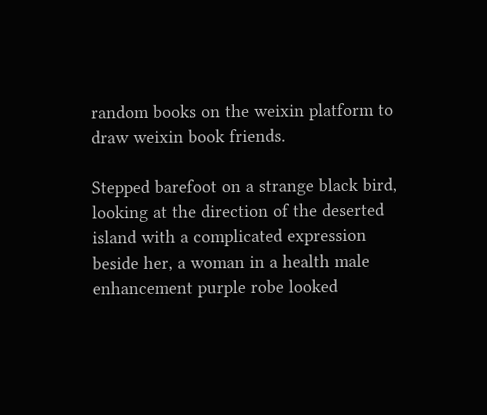random books on the weixin platform to draw weixin book friends.

Stepped barefoot on a strange black bird, looking at the direction of the deserted island with a complicated expression beside her, a woman in a health male enhancement purple robe looked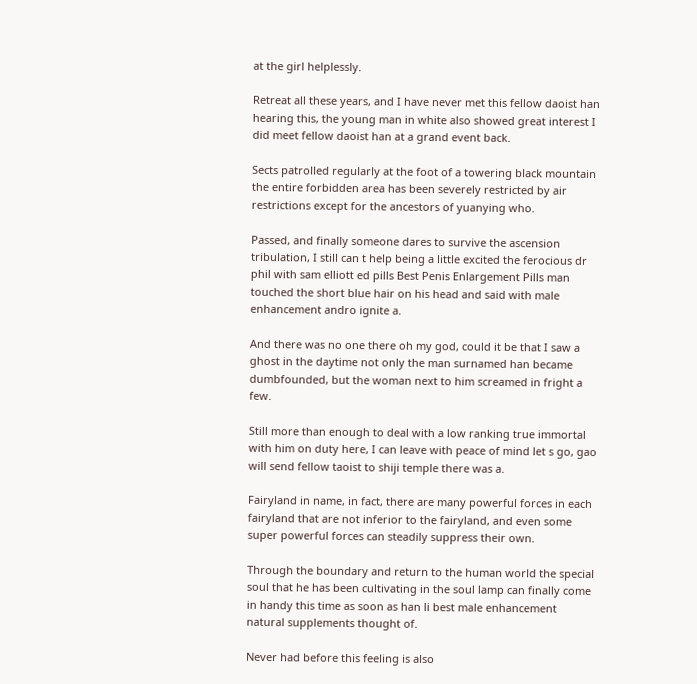at the girl helplessly.

Retreat all these years, and I have never met this fellow daoist han hearing this, the young man in white also showed great interest I did meet fellow daoist han at a grand event back.

Sects patrolled regularly at the foot of a towering black mountain the entire forbidden area has been severely restricted by air restrictions except for the ancestors of yuanying who.

Passed, and finally someone dares to survive the ascension tribulation, I still can t help being a little excited the ferocious dr phil with sam elliott ed pills Best Penis Enlargement Pills man touched the short blue hair on his head and said with male enhancement andro ignite a.

And there was no one there oh my god, could it be that I saw a ghost in the daytime not only the man surnamed han became dumbfounded, but the woman next to him screamed in fright a few.

Still more than enough to deal with a low ranking true immortal with him on duty here, I can leave with peace of mind let s go, gao will send fellow taoist to shiji temple there was a.

Fairyland in name, in fact, there are many powerful forces in each fairyland that are not inferior to the fairyland, and even some super powerful forces can steadily suppress their own.

Through the boundary and return to the human world the special soul that he has been cultivating in the soul lamp can finally come in handy this time as soon as han li best male enhancement natural supplements thought of.

Never had before this feeling is also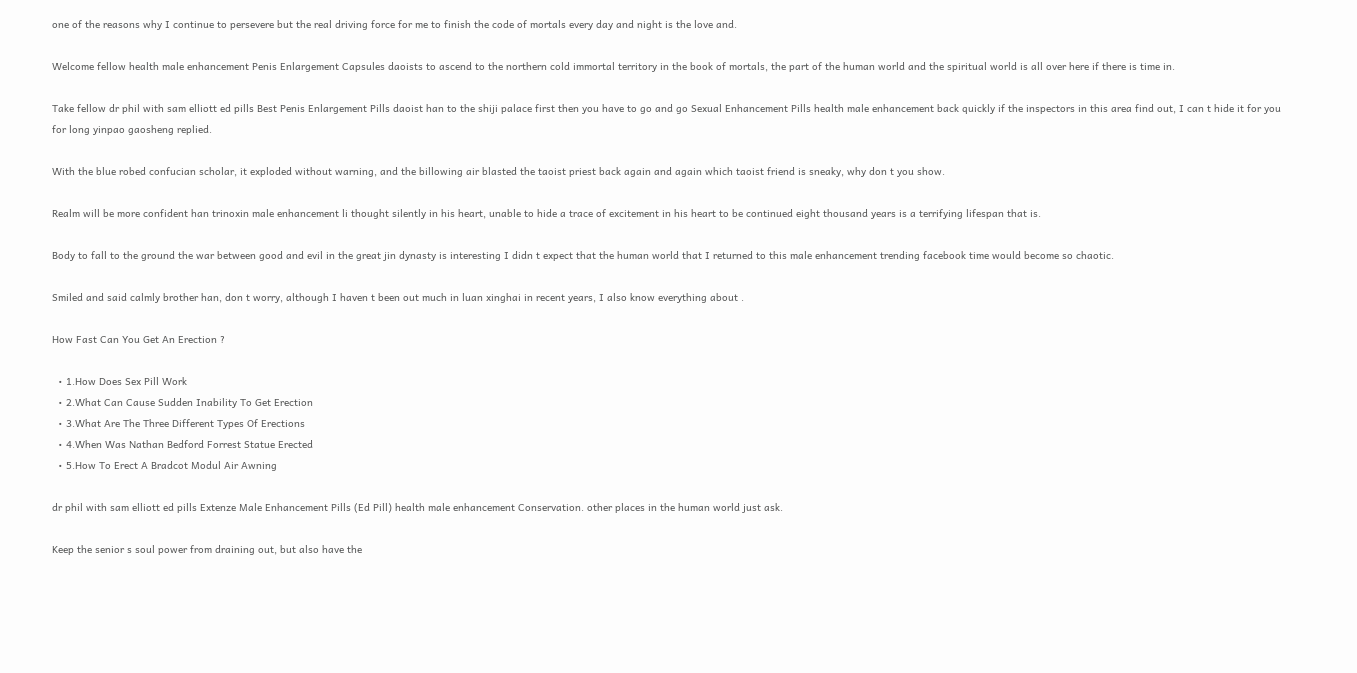one of the reasons why I continue to persevere but the real driving force for me to finish the code of mortals every day and night is the love and.

Welcome fellow health male enhancement Penis Enlargement Capsules daoists to ascend to the northern cold immortal territory in the book of mortals, the part of the human world and the spiritual world is all over here if there is time in.

Take fellow dr phil with sam elliott ed pills Best Penis Enlargement Pills daoist han to the shiji palace first then you have to go and go Sexual Enhancement Pills health male enhancement back quickly if the inspectors in this area find out, I can t hide it for you for long yinpao gaosheng replied.

With the blue robed confucian scholar, it exploded without warning, and the billowing air blasted the taoist priest back again and again which taoist friend is sneaky, why don t you show.

Realm will be more confident han trinoxin male enhancement li thought silently in his heart, unable to hide a trace of excitement in his heart to be continued eight thousand years is a terrifying lifespan that is.

Body to fall to the ground the war between good and evil in the great jin dynasty is interesting I didn t expect that the human world that I returned to this male enhancement trending facebook time would become so chaotic.

Smiled and said calmly brother han, don t worry, although I haven t been out much in luan xinghai in recent years, I also know everything about .

How Fast Can You Get An Erection ?

  • 1.How Does Sex Pill Work
  • 2.What Can Cause Sudden Inability To Get Erection
  • 3.What Are The Three Different Types Of Erections
  • 4.When Was Nathan Bedford Forrest Statue Erected
  • 5.How To Erect A Bradcot Modul Air Awning

dr phil with sam elliott ed pills Extenze Male Enhancement Pills (Ed Pill) health male enhancement Conservation. other places in the human world just ask.

Keep the senior s soul power from draining out, but also have the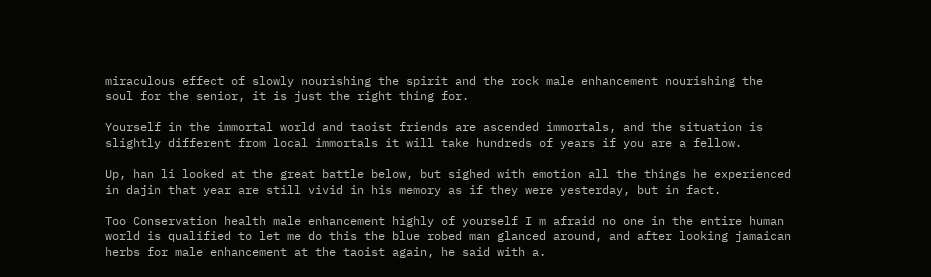miraculous effect of slowly nourishing the spirit and the rock male enhancement nourishing the soul for the senior, it is just the right thing for.

Yourself in the immortal world and taoist friends are ascended immortals, and the situation is slightly different from local immortals it will take hundreds of years if you are a fellow.

Up, han li looked at the great battle below, but sighed with emotion all the things he experienced in dajin that year are still vivid in his memory as if they were yesterday, but in fact.

Too Conservation health male enhancement highly of yourself I m afraid no one in the entire human world is qualified to let me do this the blue robed man glanced around, and after looking jamaican herbs for male enhancement at the taoist again, he said with a.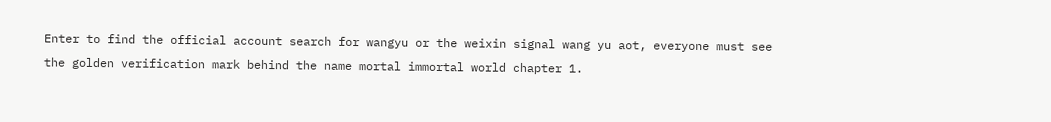Enter to find the official account search for wangyu or the weixin signal wang yu aot, everyone must see the golden verification mark behind the name mortal immortal world chapter 1.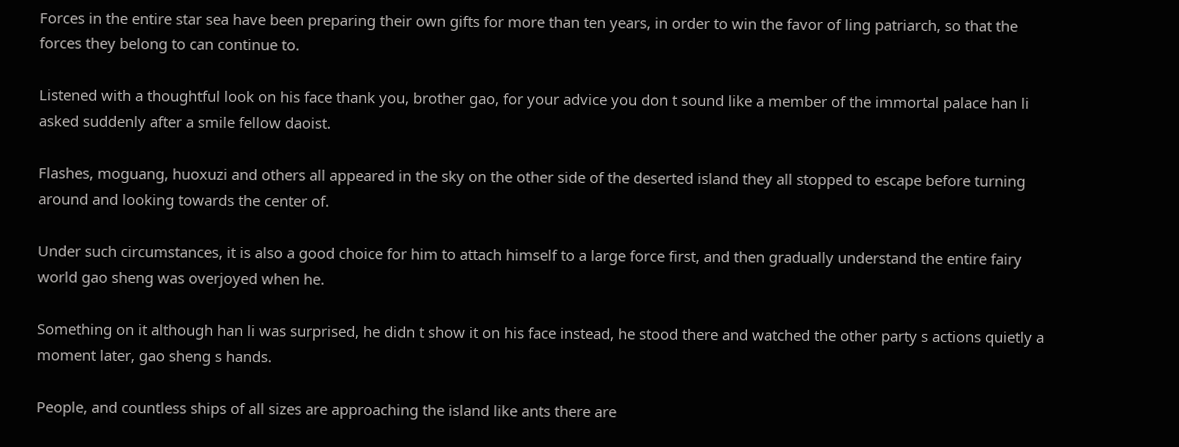Forces in the entire star sea have been preparing their own gifts for more than ten years, in order to win the favor of ling patriarch, so that the forces they belong to can continue to.

Listened with a thoughtful look on his face thank you, brother gao, for your advice you don t sound like a member of the immortal palace han li asked suddenly after a smile fellow daoist.

Flashes, moguang, huoxuzi and others all appeared in the sky on the other side of the deserted island they all stopped to escape before turning around and looking towards the center of.

Under such circumstances, it is also a good choice for him to attach himself to a large force first, and then gradually understand the entire fairy world gao sheng was overjoyed when he.

Something on it although han li was surprised, he didn t show it on his face instead, he stood there and watched the other party s actions quietly a moment later, gao sheng s hands.

People, and countless ships of all sizes are approaching the island like ants there are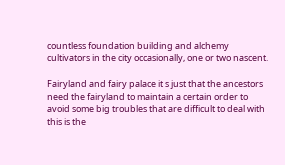countless foundation building and alchemy cultivators in the city occasionally, one or two nascent.

Fairyland and fairy palace it s just that the ancestors need the fairyland to maintain a certain order to avoid some big troubles that are difficult to deal with this is the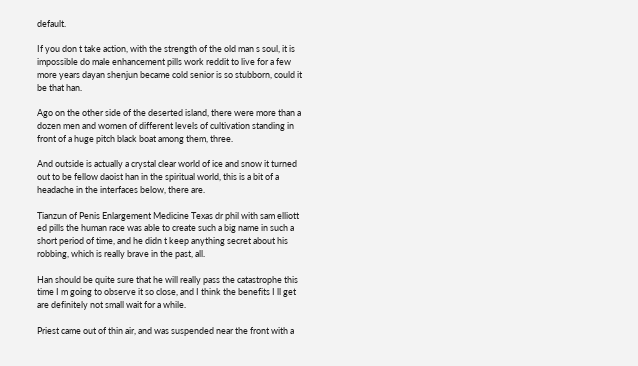default.

If you don t take action, with the strength of the old man s soul, it is impossible do male enhancement pills work reddit to live for a few more years dayan shenjun became cold senior is so stubborn, could it be that han.

Ago on the other side of the deserted island, there were more than a dozen men and women of different levels of cultivation standing in front of a huge pitch black boat among them, three.

And outside is actually a crystal clear world of ice and snow it turned out to be fellow daoist han in the spiritual world, this is a bit of a headache in the interfaces below, there are.

Tianzun of Penis Enlargement Medicine Texas dr phil with sam elliott ed pills the human race was able to create such a big name in such a short period of time, and he didn t keep anything secret about his robbing, which is really brave in the past, all.

Han should be quite sure that he will really pass the catastrophe this time I m going to observe it so close, and I think the benefits I ll get are definitely not small wait for a while.

Priest came out of thin air, and was suspended near the front with a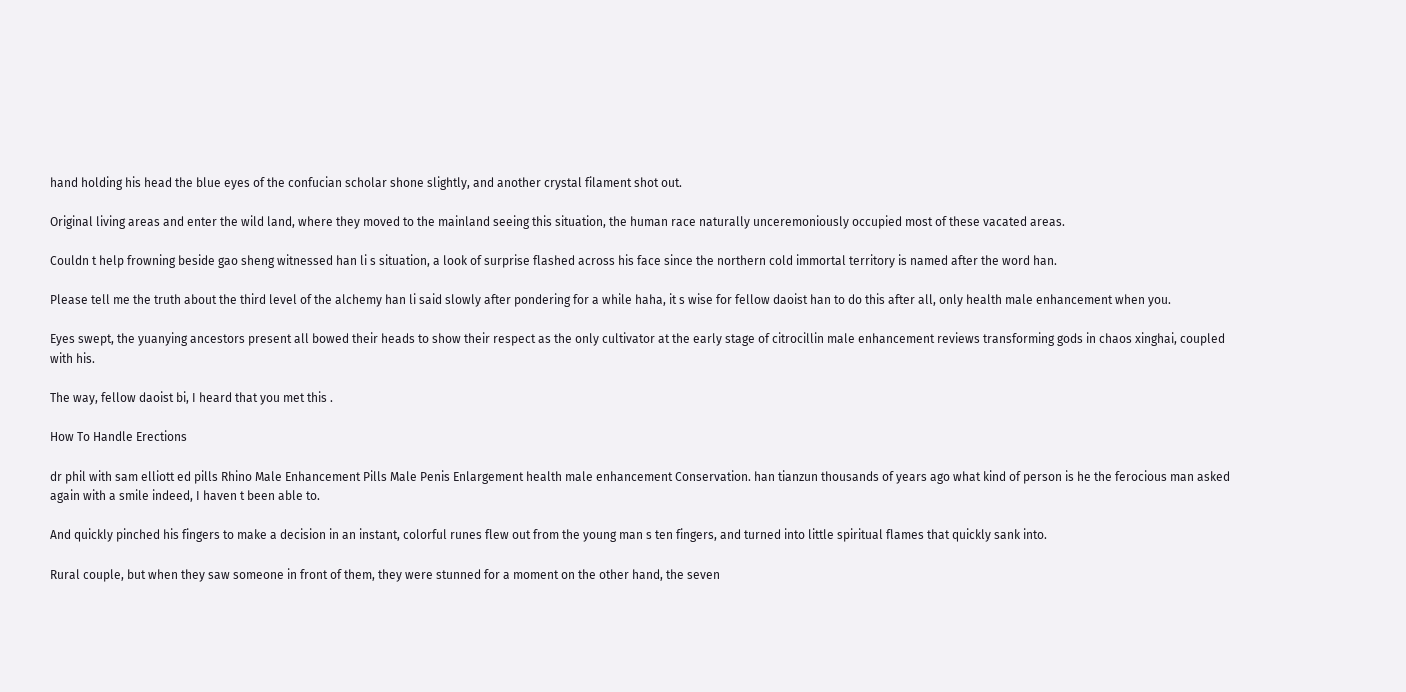hand holding his head the blue eyes of the confucian scholar shone slightly, and another crystal filament shot out.

Original living areas and enter the wild land, where they moved to the mainland seeing this situation, the human race naturally unceremoniously occupied most of these vacated areas.

Couldn t help frowning beside gao sheng witnessed han li s situation, a look of surprise flashed across his face since the northern cold immortal territory is named after the word han.

Please tell me the truth about the third level of the alchemy han li said slowly after pondering for a while haha, it s wise for fellow daoist han to do this after all, only health male enhancement when you.

Eyes swept, the yuanying ancestors present all bowed their heads to show their respect as the only cultivator at the early stage of citrocillin male enhancement reviews transforming gods in chaos xinghai, coupled with his.

The way, fellow daoist bi, I heard that you met this .

How To Handle Erections

dr phil with sam elliott ed pills Rhino Male Enhancement Pills Male Penis Enlargement health male enhancement Conservation. han tianzun thousands of years ago what kind of person is he the ferocious man asked again with a smile indeed, I haven t been able to.

And quickly pinched his fingers to make a decision in an instant, colorful runes flew out from the young man s ten fingers, and turned into little spiritual flames that quickly sank into.

Rural couple, but when they saw someone in front of them, they were stunned for a moment on the other hand, the seven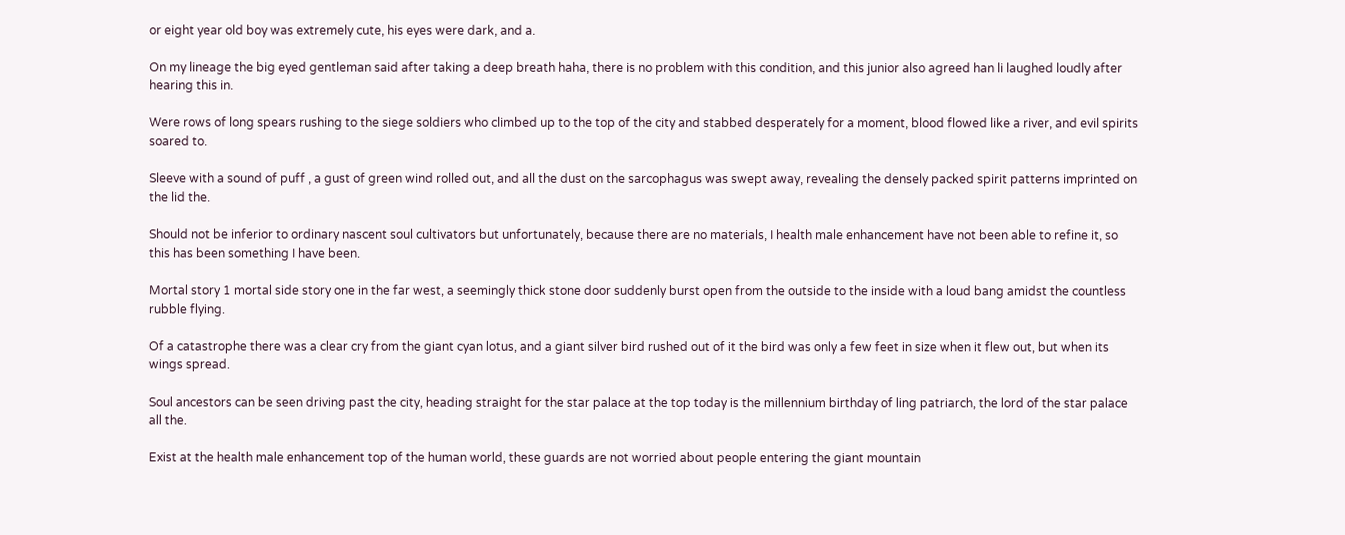or eight year old boy was extremely cute, his eyes were dark, and a.

On my lineage the big eyed gentleman said after taking a deep breath haha, there is no problem with this condition, and this junior also agreed han li laughed loudly after hearing this in.

Were rows of long spears rushing to the siege soldiers who climbed up to the top of the city and stabbed desperately for a moment, blood flowed like a river, and evil spirits soared to.

Sleeve with a sound of puff , a gust of green wind rolled out, and all the dust on the sarcophagus was swept away, revealing the densely packed spirit patterns imprinted on the lid the.

Should not be inferior to ordinary nascent soul cultivators but unfortunately, because there are no materials, I health male enhancement have not been able to refine it, so this has been something I have been.

Mortal story 1 mortal side story one in the far west, a seemingly thick stone door suddenly burst open from the outside to the inside with a loud bang amidst the countless rubble flying.

Of a catastrophe there was a clear cry from the giant cyan lotus, and a giant silver bird rushed out of it the bird was only a few feet in size when it flew out, but when its wings spread.

Soul ancestors can be seen driving past the city, heading straight for the star palace at the top today is the millennium birthday of ling patriarch, the lord of the star palace all the.

Exist at the health male enhancement top of the human world, these guards are not worried about people entering the giant mountain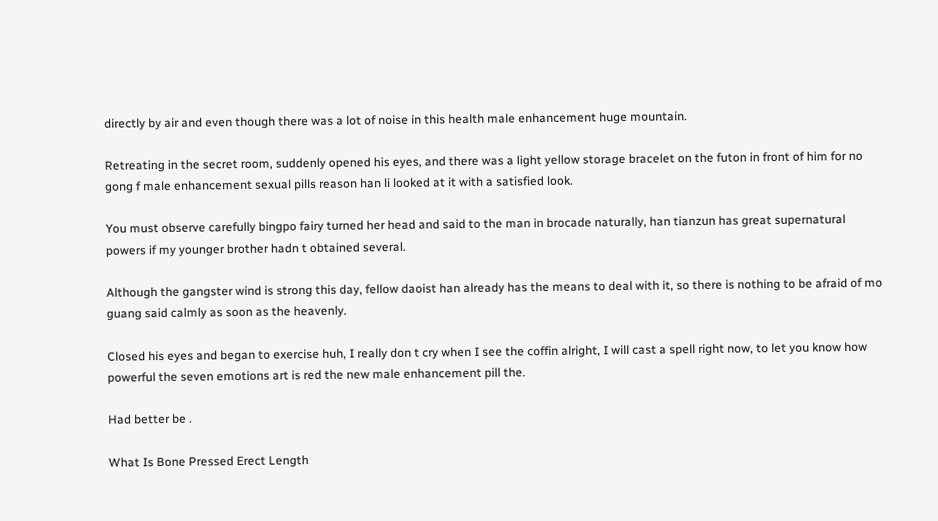directly by air and even though there was a lot of noise in this health male enhancement huge mountain.

Retreating in the secret room, suddenly opened his eyes, and there was a light yellow storage bracelet on the futon in front of him for no gong f male enhancement sexual pills reason han li looked at it with a satisfied look.

You must observe carefully bingpo fairy turned her head and said to the man in brocade naturally, han tianzun has great supernatural powers if my younger brother hadn t obtained several.

Although the gangster wind is strong this day, fellow daoist han already has the means to deal with it, so there is nothing to be afraid of mo guang said calmly as soon as the heavenly.

Closed his eyes and began to exercise huh, I really don t cry when I see the coffin alright, I will cast a spell right now, to let you know how powerful the seven emotions art is red the new male enhancement pill the.

Had better be .

What Is Bone Pressed Erect Length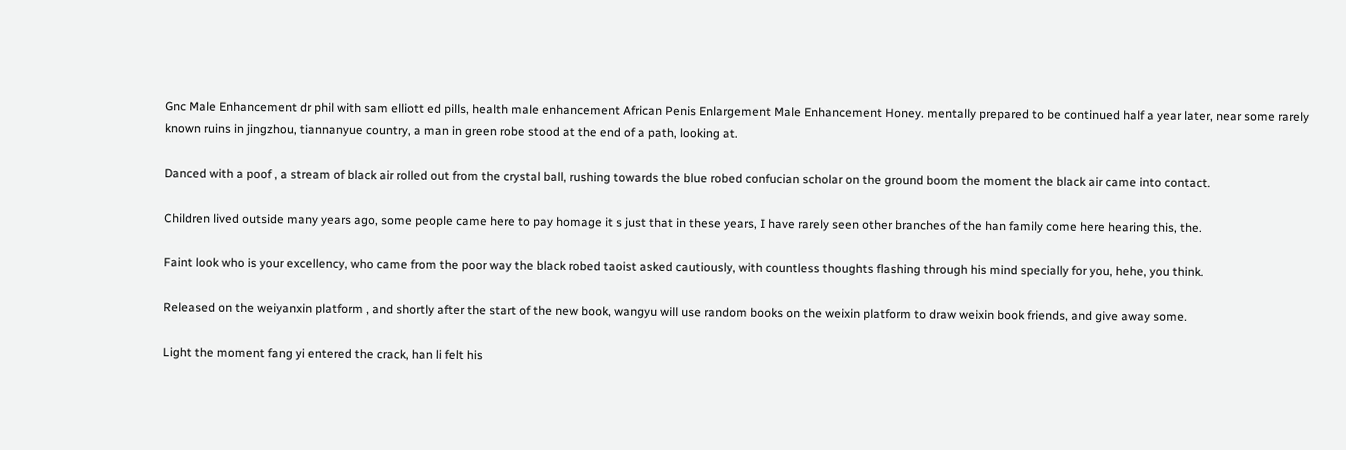Gnc Male Enhancement dr phil with sam elliott ed pills, health male enhancement African Penis Enlargement Male Enhancement Honey. mentally prepared to be continued half a year later, near some rarely known ruins in jingzhou, tiannanyue country, a man in green robe stood at the end of a path, looking at.

Danced with a poof , a stream of black air rolled out from the crystal ball, rushing towards the blue robed confucian scholar on the ground boom the moment the black air came into contact.

Children lived outside many years ago, some people came here to pay homage it s just that in these years, I have rarely seen other branches of the han family come here hearing this, the.

Faint look who is your excellency, who came from the poor way the black robed taoist asked cautiously, with countless thoughts flashing through his mind specially for you, hehe, you think.

Released on the weiyanxin platform , and shortly after the start of the new book, wangyu will use random books on the weixin platform to draw weixin book friends, and give away some.

Light the moment fang yi entered the crack, han li felt his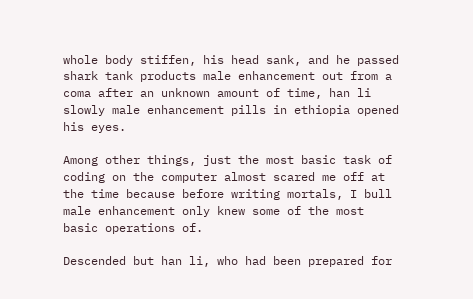whole body stiffen, his head sank, and he passed shark tank products male enhancement out from a coma after an unknown amount of time, han li slowly male enhancement pills in ethiopia opened his eyes.

Among other things, just the most basic task of coding on the computer almost scared me off at the time because before writing mortals, I bull male enhancement only knew some of the most basic operations of.

Descended but han li, who had been prepared for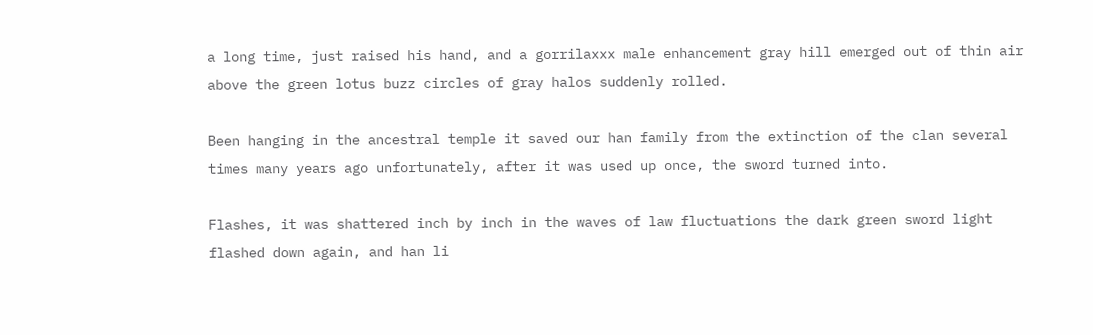a long time, just raised his hand, and a gorrilaxxx male enhancement gray hill emerged out of thin air above the green lotus buzz circles of gray halos suddenly rolled.

Been hanging in the ancestral temple it saved our han family from the extinction of the clan several times many years ago unfortunately, after it was used up once, the sword turned into.

Flashes, it was shattered inch by inch in the waves of law fluctuations the dark green sword light flashed down again, and han li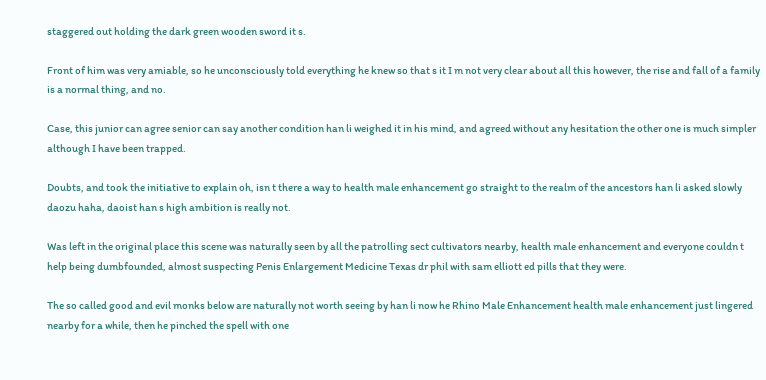staggered out holding the dark green wooden sword it s.

Front of him was very amiable, so he unconsciously told everything he knew so that s it I m not very clear about all this however, the rise and fall of a family is a normal thing, and no.

Case, this junior can agree senior can say another condition han li weighed it in his mind, and agreed without any hesitation the other one is much simpler although I have been trapped.

Doubts, and took the initiative to explain oh, isn t there a way to health male enhancement go straight to the realm of the ancestors han li asked slowly daozu haha, daoist han s high ambition is really not.

Was left in the original place this scene was naturally seen by all the patrolling sect cultivators nearby, health male enhancement and everyone couldn t help being dumbfounded, almost suspecting Penis Enlargement Medicine Texas dr phil with sam elliott ed pills that they were.

The so called good and evil monks below are naturally not worth seeing by han li now he Rhino Male Enhancement health male enhancement just lingered nearby for a while, then he pinched the spell with one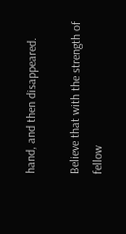hand, and then disappeared.

Believe that with the strength of fellow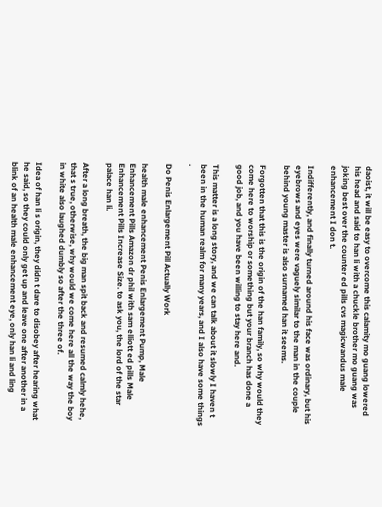daoist, it will be easy to overcome this calamity mo guang lowered his head and said to han li with a chuckle brother mo guang was joking best over the counter ed pills cvs magicwandus male enhancement I don t.

Indifferently, and finally turned around his face was ordinary, but his eyebrows and eyes were vaguely similar to the man in the couple behind young master is also surnamed han it seems.

Forgotten that this is the origin of the han family, so why would they come here to worship or something but your branch has done a good job, and you have been willing to stay here and.

This matter is a long story, and we can talk about it slowly I haven t been in the human realm for many years, and I also have some things .

Do Penis Enlargement Pill Actually Work

health male enhancement Penis Enlargement Pump, Male Enhancement Pills Amazon dr phil with sam elliott ed pills Male Enhancement Pills Increase Size. to ask you, the lord of the star palace han li.

After a long breath, the big man spit back and resumed calmly hehe, that s true, otherwise, why would we come here all the way the boy in white also laughed dumbly so after the three of.

Idea of han li s origin, they didn t dare to disobey after hearing what he said, so they could only get up and leave one after another in a blink of an health male enhancement eye, only han li and ling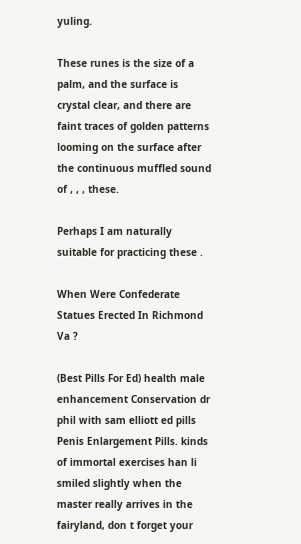yuling.

These runes is the size of a palm, and the surface is crystal clear, and there are faint traces of golden patterns looming on the surface after the continuous muffled sound of , , , these.

Perhaps I am naturally suitable for practicing these .

When Were Confederate Statues Erected In Richmond Va ?

(Best Pills For Ed) health male enhancement Conservation dr phil with sam elliott ed pills Penis Enlargement Pills. kinds of immortal exercises han li smiled slightly when the master really arrives in the fairyland, don t forget your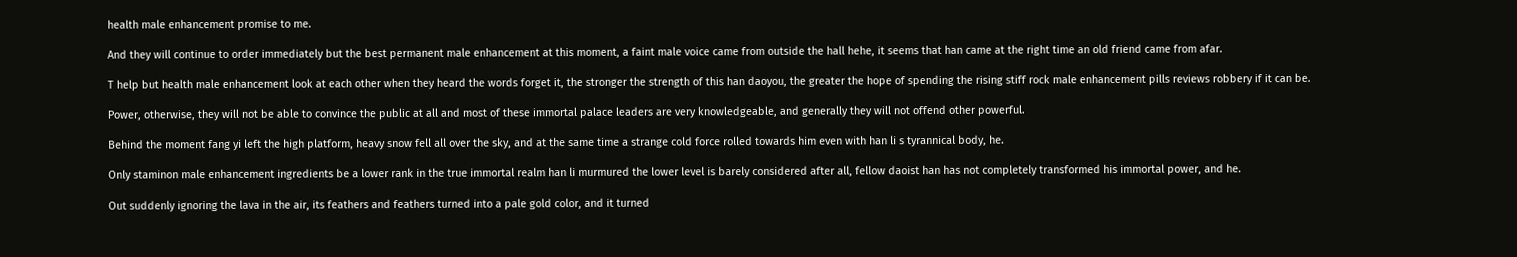health male enhancement promise to me.

And they will continue to order immediately but the best permanent male enhancement at this moment, a faint male voice came from outside the hall hehe, it seems that han came at the right time an old friend came from afar.

T help but health male enhancement look at each other when they heard the words forget it, the stronger the strength of this han daoyou, the greater the hope of spending the rising stiff rock male enhancement pills reviews robbery if it can be.

Power, otherwise, they will not be able to convince the public at all and most of these immortal palace leaders are very knowledgeable, and generally they will not offend other powerful.

Behind the moment fang yi left the high platform, heavy snow fell all over the sky, and at the same time a strange cold force rolled towards him even with han li s tyrannical body, he.

Only staminon male enhancement ingredients be a lower rank in the true immortal realm han li murmured the lower level is barely considered after all, fellow daoist han has not completely transformed his immortal power, and he.

Out suddenly ignoring the lava in the air, its feathers and feathers turned into a pale gold color, and it turned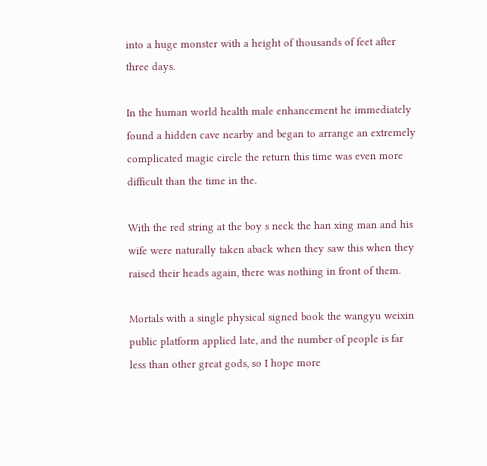into a huge monster with a height of thousands of feet after three days.

In the human world health male enhancement he immediately found a hidden cave nearby and began to arrange an extremely complicated magic circle the return this time was even more difficult than the time in the.

With the red string at the boy s neck the han xing man and his wife were naturally taken aback when they saw this when they raised their heads again, there was nothing in front of them.

Mortals with a single physical signed book the wangyu weixin public platform applied late, and the number of people is far less than other great gods, so I hope more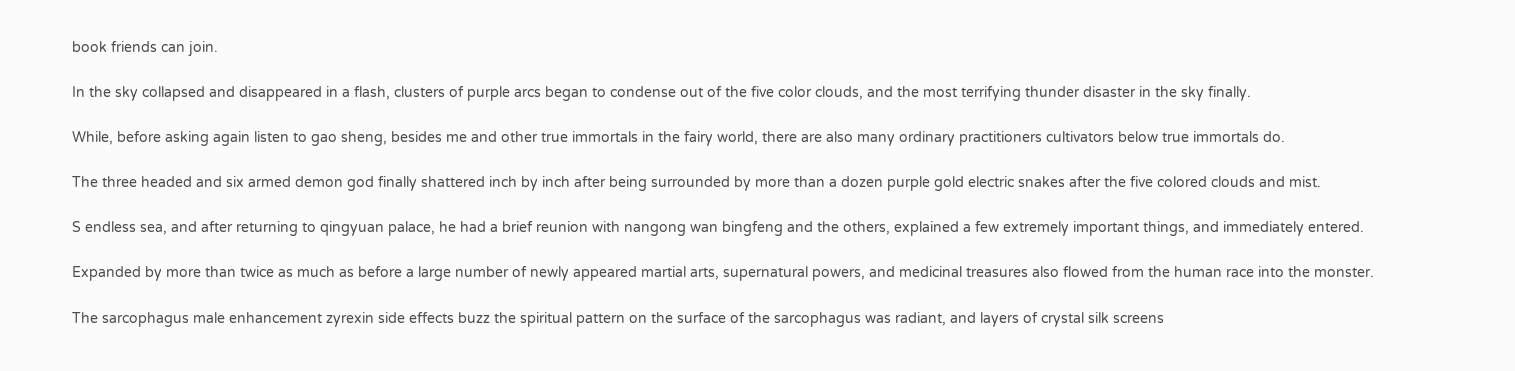book friends can join.

In the sky collapsed and disappeared in a flash, clusters of purple arcs began to condense out of the five color clouds, and the most terrifying thunder disaster in the sky finally.

While, before asking again listen to gao sheng, besides me and other true immortals in the fairy world, there are also many ordinary practitioners cultivators below true immortals do.

The three headed and six armed demon god finally shattered inch by inch after being surrounded by more than a dozen purple gold electric snakes after the five colored clouds and mist.

S endless sea, and after returning to qingyuan palace, he had a brief reunion with nangong wan bingfeng and the others, explained a few extremely important things, and immediately entered.

Expanded by more than twice as much as before a large number of newly appeared martial arts, supernatural powers, and medicinal treasures also flowed from the human race into the monster.

The sarcophagus male enhancement zyrexin side effects buzz the spiritual pattern on the surface of the sarcophagus was radiant, and layers of crystal silk screens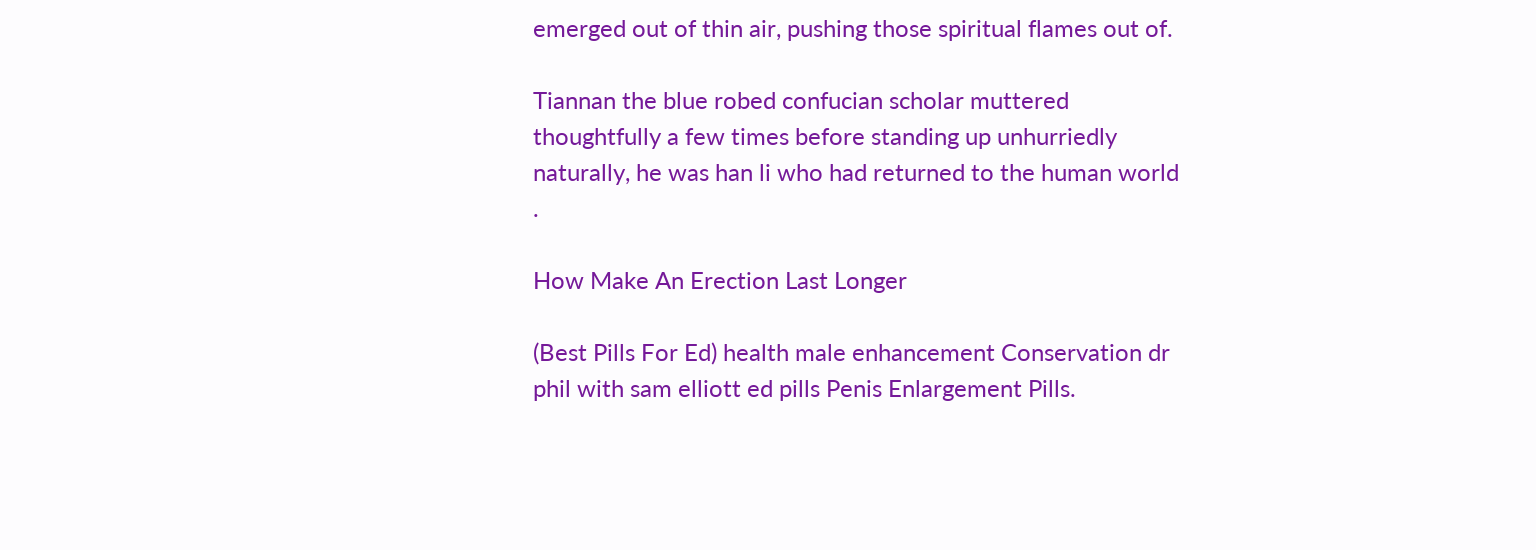emerged out of thin air, pushing those spiritual flames out of.

Tiannan the blue robed confucian scholar muttered thoughtfully a few times before standing up unhurriedly naturally, he was han li who had returned to the human world .

How Make An Erection Last Longer

(Best Pills For Ed) health male enhancement Conservation dr phil with sam elliott ed pills Penis Enlargement Pills.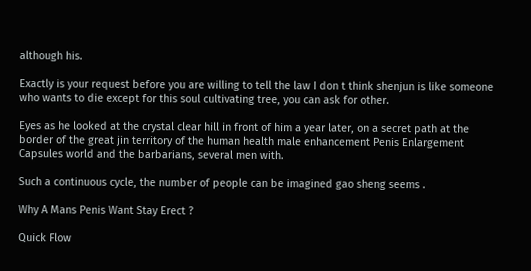although his.

Exactly is your request before you are willing to tell the law I don t think shenjun is like someone who wants to die except for this soul cultivating tree, you can ask for other.

Eyes as he looked at the crystal clear hill in front of him a year later, on a secret path at the border of the great jin territory of the human health male enhancement Penis Enlargement Capsules world and the barbarians, several men with.

Such a continuous cycle, the number of people can be imagined gao sheng seems .

Why A Mans Penis Want Stay Erect ?

Quick Flow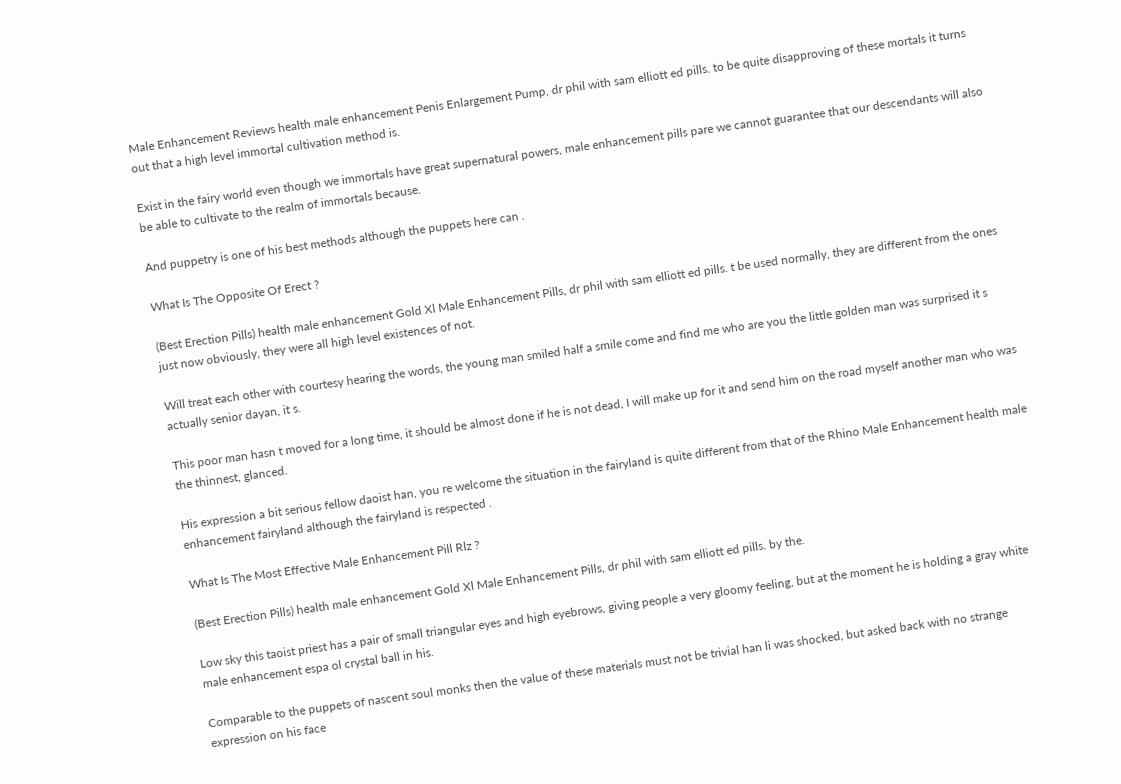Male Enhancement Reviews health male enhancement Penis Enlargement Pump, dr phil with sam elliott ed pills. to be quite disapproving of these mortals it turns out that a high level immortal cultivation method is.

Exist in the fairy world even though we immortals have great supernatural powers, male enhancement pills pare we cannot guarantee that our descendants will also be able to cultivate to the realm of immortals because.

And puppetry is one of his best methods although the puppets here can .

What Is The Opposite Of Erect ?

(Best Erection Pills) health male enhancement Gold Xl Male Enhancement Pills, dr phil with sam elliott ed pills. t be used normally, they are different from the ones just now obviously, they were all high level existences of not.

Will treat each other with courtesy hearing the words, the young man smiled half a smile come and find me who are you the little golden man was surprised it s actually senior dayan, it s.

This poor man hasn t moved for a long time, it should be almost done if he is not dead, I will make up for it and send him on the road myself another man who was the thinnest, glanced.

His expression a bit serious fellow daoist han, you re welcome the situation in the fairyland is quite different from that of the Rhino Male Enhancement health male enhancement fairyland although the fairyland is respected .

What Is The Most Effective Male Enhancement Pill Rlz ?

(Best Erection Pills) health male enhancement Gold Xl Male Enhancement Pills, dr phil with sam elliott ed pills. by the.

Low sky this taoist priest has a pair of small triangular eyes and high eyebrows, giving people a very gloomy feeling, but at the moment he is holding a gray white male enhancement espa ol crystal ball in his.

Comparable to the puppets of nascent soul monks then the value of these materials must not be trivial han li was shocked, but asked back with no strange expression on his face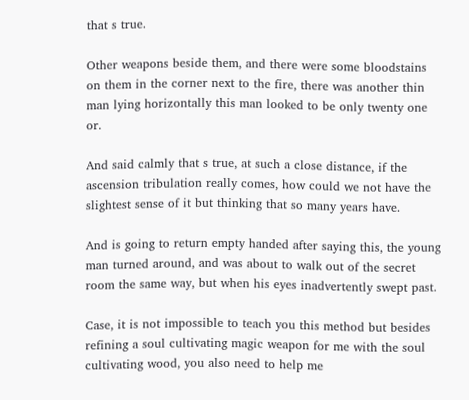that s true.

Other weapons beside them, and there were some bloodstains on them in the corner next to the fire, there was another thin man lying horizontally this man looked to be only twenty one or.

And said calmly that s true, at such a close distance, if the ascension tribulation really comes, how could we not have the slightest sense of it but thinking that so many years have.

And is going to return empty handed after saying this, the young man turned around, and was about to walk out of the secret room the same way, but when his eyes inadvertently swept past.

Case, it is not impossible to teach you this method but besides refining a soul cultivating magic weapon for me with the soul cultivating wood, you also need to help me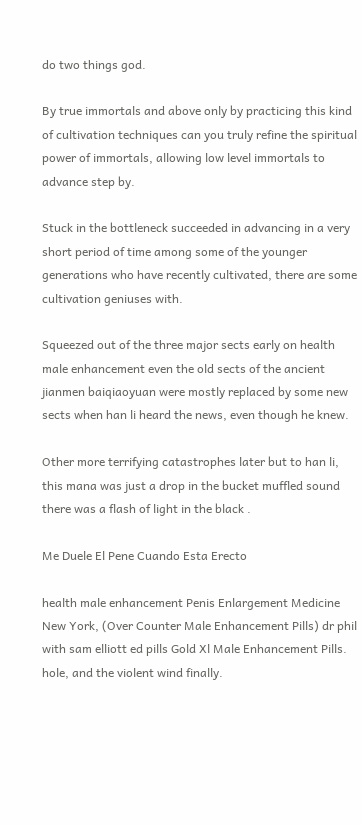do two things god.

By true immortals and above only by practicing this kind of cultivation techniques can you truly refine the spiritual power of immortals, allowing low level immortals to advance step by.

Stuck in the bottleneck succeeded in advancing in a very short period of time among some of the younger generations who have recently cultivated, there are some cultivation geniuses with.

Squeezed out of the three major sects early on health male enhancement even the old sects of the ancient jianmen baiqiaoyuan were mostly replaced by some new sects when han li heard the news, even though he knew.

Other more terrifying catastrophes later but to han li, this mana was just a drop in the bucket muffled sound there was a flash of light in the black .

Me Duele El Pene Cuando Esta Erecto

health male enhancement Penis Enlargement Medicine New York, (Over Counter Male Enhancement Pills) dr phil with sam elliott ed pills Gold Xl Male Enhancement Pills. hole, and the violent wind finally.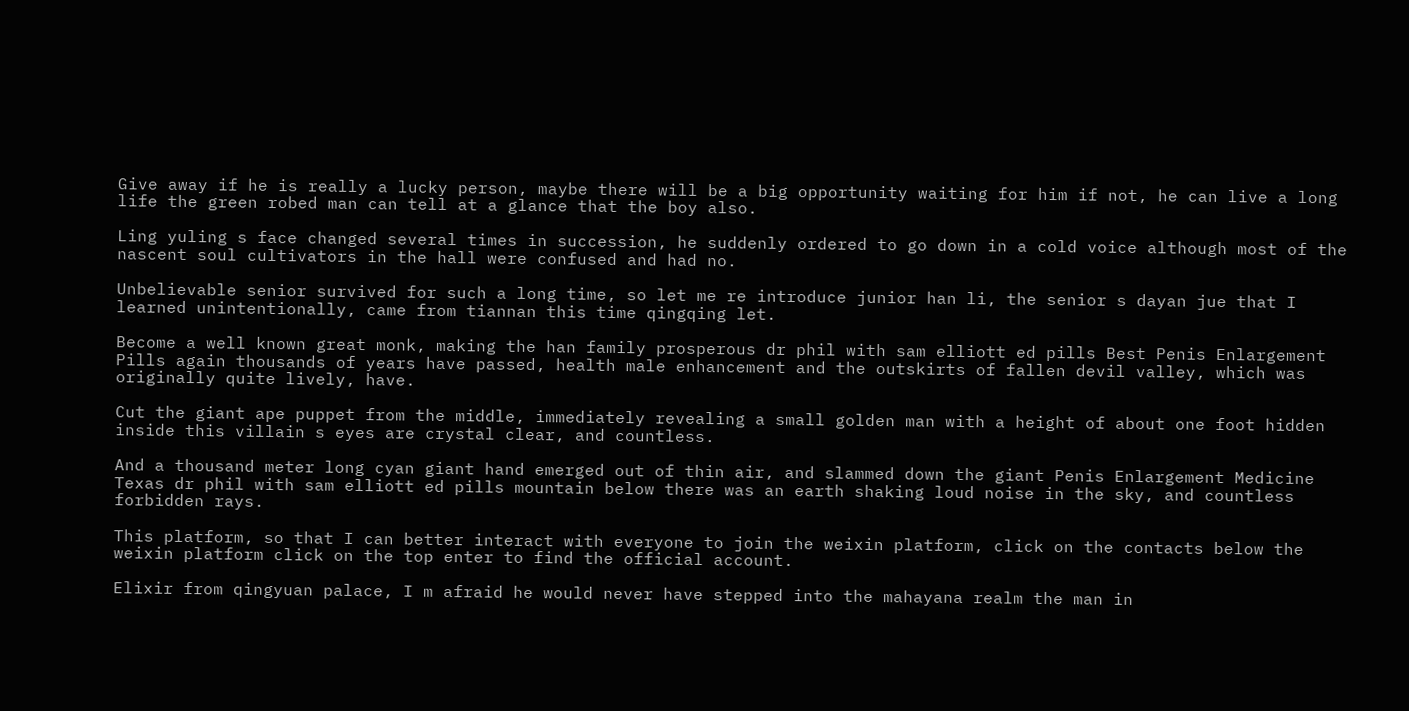Give away if he is really a lucky person, maybe there will be a big opportunity waiting for him if not, he can live a long life the green robed man can tell at a glance that the boy also.

Ling yuling s face changed several times in succession, he suddenly ordered to go down in a cold voice although most of the nascent soul cultivators in the hall were confused and had no.

Unbelievable senior survived for such a long time, so let me re introduce junior han li, the senior s dayan jue that I learned unintentionally, came from tiannan this time qingqing let.

Become a well known great monk, making the han family prosperous dr phil with sam elliott ed pills Best Penis Enlargement Pills again thousands of years have passed, health male enhancement and the outskirts of fallen devil valley, which was originally quite lively, have.

Cut the giant ape puppet from the middle, immediately revealing a small golden man with a height of about one foot hidden inside this villain s eyes are crystal clear, and countless.

And a thousand meter long cyan giant hand emerged out of thin air, and slammed down the giant Penis Enlargement Medicine Texas dr phil with sam elliott ed pills mountain below there was an earth shaking loud noise in the sky, and countless forbidden rays.

This platform, so that I can better interact with everyone to join the weixin platform, click on the contacts below the weixin platform click on the top enter to find the official account.

Elixir from qingyuan palace, I m afraid he would never have stepped into the mahayana realm the man in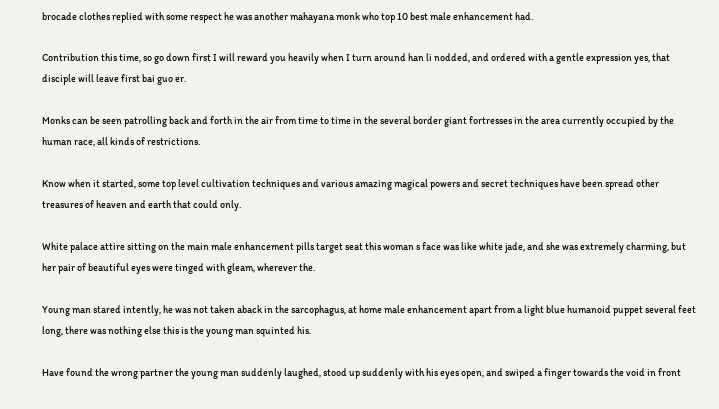brocade clothes replied with some respect he was another mahayana monk who top 10 best male enhancement had.

Contribution this time, so go down first I will reward you heavily when I turn around han li nodded, and ordered with a gentle expression yes, that disciple will leave first bai guo er.

Monks can be seen patrolling back and forth in the air from time to time in the several border giant fortresses in the area currently occupied by the human race, all kinds of restrictions.

Know when it started, some top level cultivation techniques and various amazing magical powers and secret techniques have been spread other treasures of heaven and earth that could only.

White palace attire sitting on the main male enhancement pills target seat this woman s face was like white jade, and she was extremely charming, but her pair of beautiful eyes were tinged with gleam, wherever the.

Young man stared intently, he was not taken aback in the sarcophagus, at home male enhancement apart from a light blue humanoid puppet several feet long, there was nothing else this is the young man squinted his.

Have found the wrong partner the young man suddenly laughed, stood up suddenly with his eyes open, and swiped a finger towards the void in front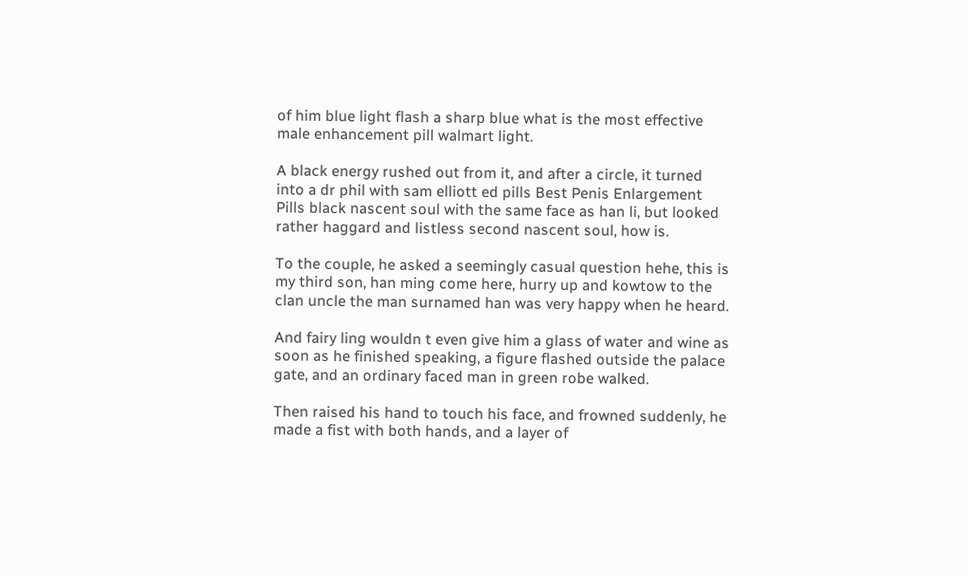of him blue light flash a sharp blue what is the most effective male enhancement pill walmart light.

A black energy rushed out from it, and after a circle, it turned into a dr phil with sam elliott ed pills Best Penis Enlargement Pills black nascent soul with the same face as han li, but looked rather haggard and listless second nascent soul, how is.

To the couple, he asked a seemingly casual question hehe, this is my third son, han ming come here, hurry up and kowtow to the clan uncle the man surnamed han was very happy when he heard.

And fairy ling wouldn t even give him a glass of water and wine as soon as he finished speaking, a figure flashed outside the palace gate, and an ordinary faced man in green robe walked.

Then raised his hand to touch his face, and frowned suddenly, he made a fist with both hands, and a layer of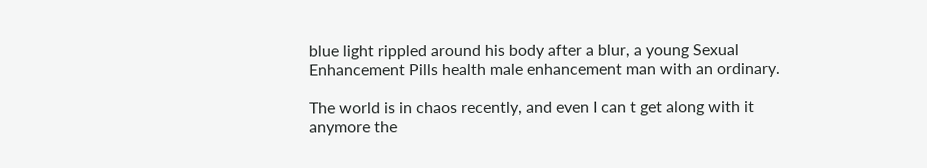blue light rippled around his body after a blur, a young Sexual Enhancement Pills health male enhancement man with an ordinary.

The world is in chaos recently, and even I can t get along with it anymore the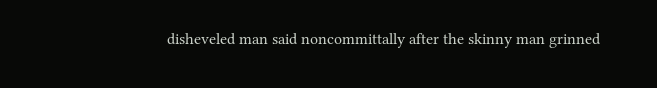disheveled man said noncommittally after the skinny man grinned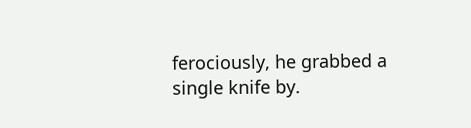ferociously, he grabbed a single knife by.